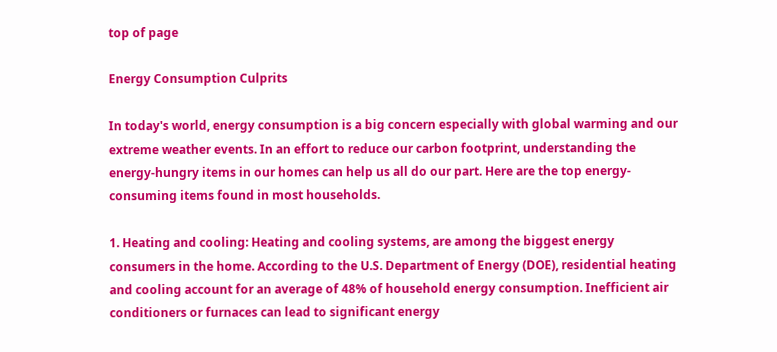top of page

Energy Consumption Culprits

In today's world, energy consumption is a big concern especially with global warming and our extreme weather events. In an effort to reduce our carbon footprint, understanding the energy-hungry items in our homes can help us all do our part. Here are the top energy-consuming items found in most households.

1. Heating and cooling: Heating and cooling systems, are among the biggest energy consumers in the home. According to the U.S. Department of Energy (DOE), residential heating and cooling account for an average of 48% of household energy consumption. Inefficient air conditioners or furnaces can lead to significant energy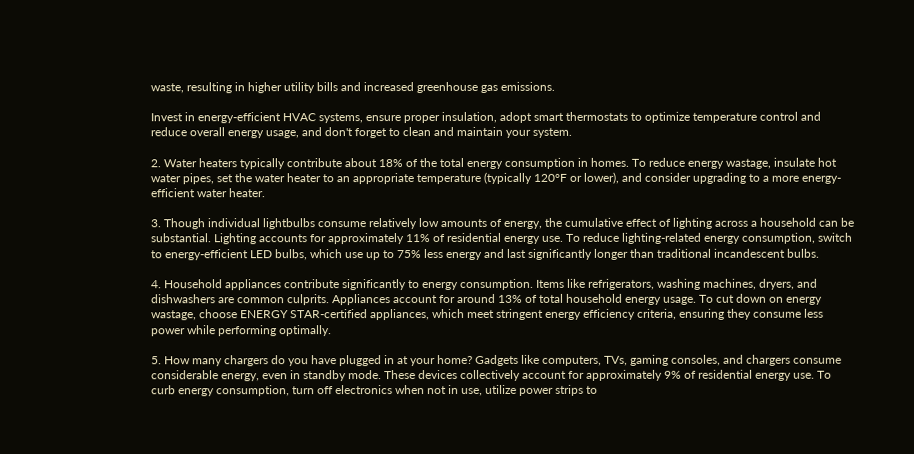waste, resulting in higher utility bills and increased greenhouse gas emissions.

Invest in energy-efficient HVAC systems, ensure proper insulation, adopt smart thermostats to optimize temperature control and reduce overall energy usage, and don't forget to clean and maintain your system.

2. Water heaters typically contribute about 18% of the total energy consumption in homes. To reduce energy wastage, insulate hot water pipes, set the water heater to an appropriate temperature (typically 120°F or lower), and consider upgrading to a more energy-efficient water heater.

3. Though individual lightbulbs consume relatively low amounts of energy, the cumulative effect of lighting across a household can be substantial. Lighting accounts for approximately 11% of residential energy use. To reduce lighting-related energy consumption, switch to energy-efficient LED bulbs, which use up to 75% less energy and last significantly longer than traditional incandescent bulbs.

4. Household appliances contribute significantly to energy consumption. Items like refrigerators, washing machines, dryers, and dishwashers are common culprits. Appliances account for around 13% of total household energy usage. To cut down on energy wastage, choose ENERGY STAR-certified appliances, which meet stringent energy efficiency criteria, ensuring they consume less power while performing optimally.

5. How many chargers do you have plugged in at your home? Gadgets like computers, TVs, gaming consoles, and chargers consume considerable energy, even in standby mode. These devices collectively account for approximately 9% of residential energy use. To curb energy consumption, turn off electronics when not in use, utilize power strips to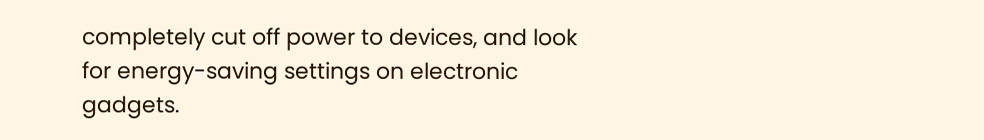completely cut off power to devices, and look for energy-saving settings on electronic gadgets.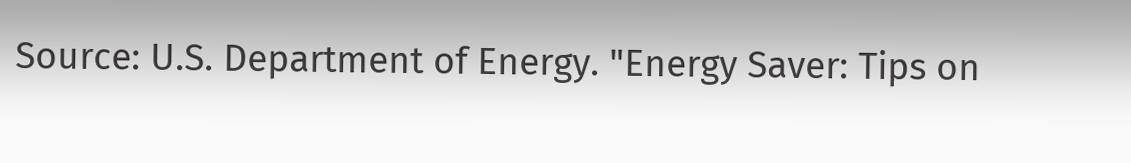Source: U.S. Department of Energy. "Energy Saver: Tips on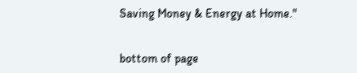Saving Money & Energy at Home."


bottom of page